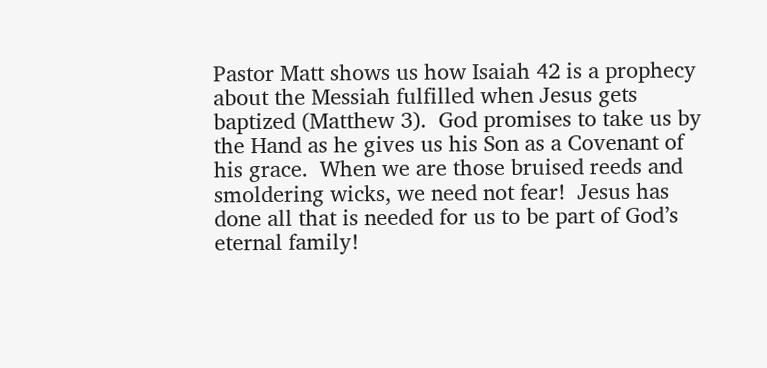Pastor Matt shows us how Isaiah 42 is a prophecy about the Messiah fulfilled when Jesus gets baptized (Matthew 3).  God promises to take us by the Hand as he gives us his Son as a Covenant of his grace.  When we are those bruised reeds and smoldering wicks, we need not fear!  Jesus has done all that is needed for us to be part of God’s eternal family!